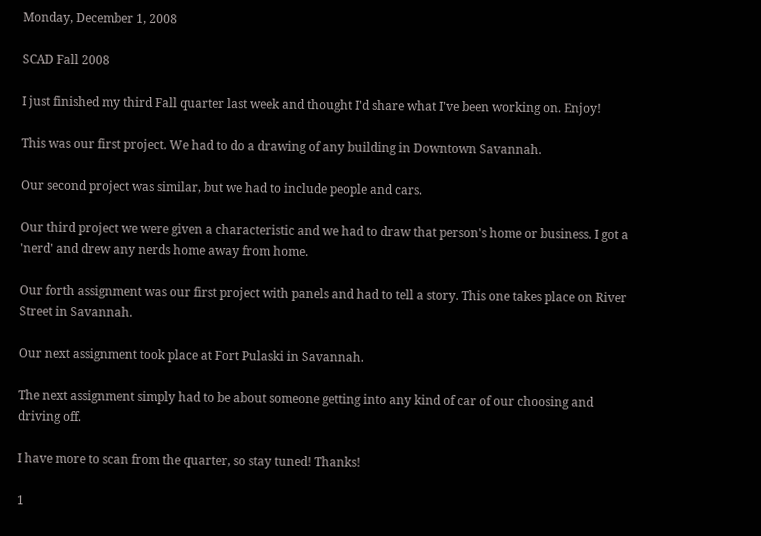Monday, December 1, 2008

SCAD Fall 2008

I just finished my third Fall quarter last week and thought I'd share what I've been working on. Enjoy!

This was our first project. We had to do a drawing of any building in Downtown Savannah.

Our second project was similar, but we had to include people and cars.

Our third project we were given a characteristic and we had to draw that person's home or business. I got a 'nerd' and drew any nerds home away from home.

Our forth assignment was our first project with panels and had to tell a story. This one takes place on River Street in Savannah.

Our next assignment took place at Fort Pulaski in Savannah.

The next assignment simply had to be about someone getting into any kind of car of our choosing and driving off.

I have more to scan from the quarter, so stay tuned! Thanks!

1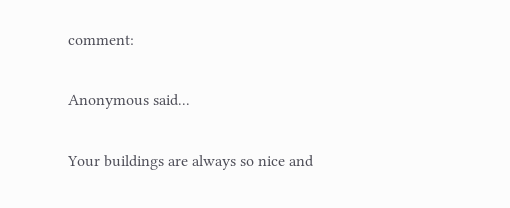comment:

Anonymous said...

Your buildings are always so nice and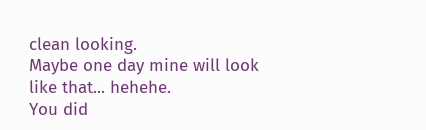clean looking.
Maybe one day mine will look like that... hehehe.
You did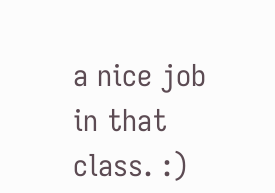a nice job in that class. :)